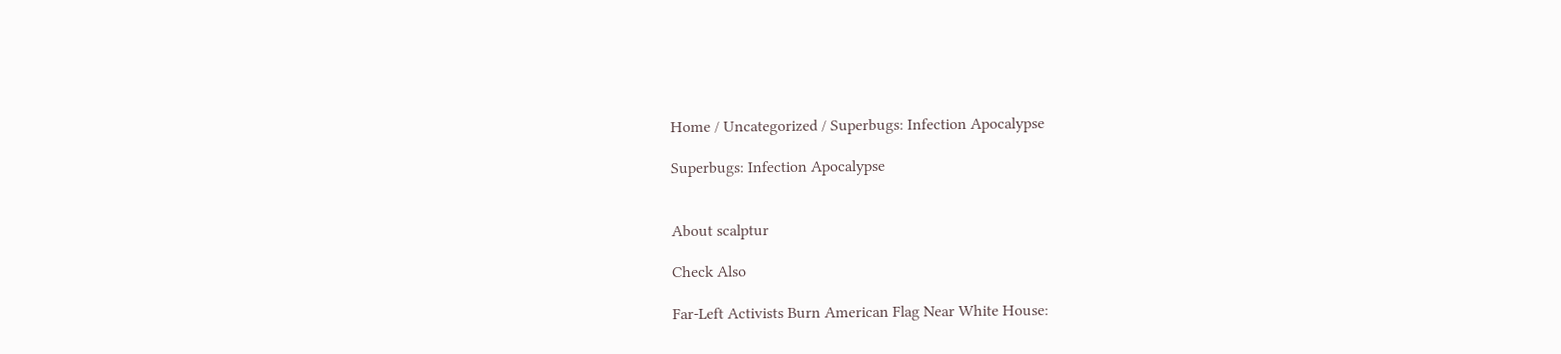Home / Uncategorized / Superbugs: Infection Apocalypse

Superbugs: Infection Apocalypse


About scalptur

Check Also

Far-Left Activists Burn American Flag Near White House: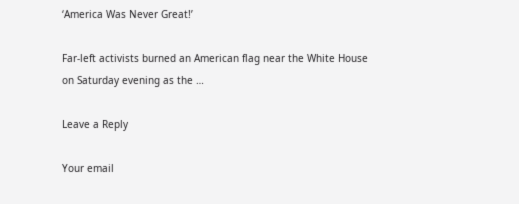‘America Was Never Great!’

Far-left activists burned an American flag near the White House on Saturday evening as the …

Leave a Reply

Your email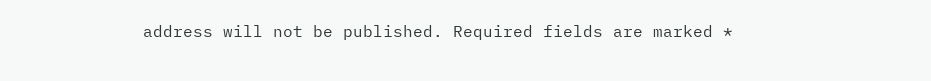address will not be published. Required fields are marked *